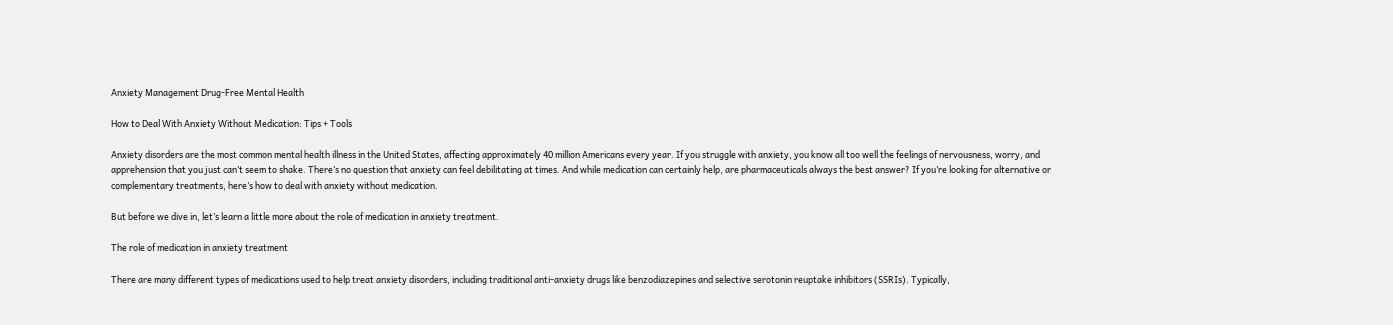Anxiety Management Drug-Free Mental Health

How to Deal With Anxiety Without Medication: Tips + Tools

Anxiety disorders are the most common mental health illness in the United States, affecting approximately 40 million Americans every year. If you struggle with anxiety, you know all too well the feelings of nervousness, worry, and apprehension that you just can’t seem to shake. There’s no question that anxiety can feel debilitating at times. And while medication can certainly help, are pharmaceuticals always the best answer? If you’re looking for alternative or complementary treatments, here’s how to deal with anxiety without medication.

But before we dive in, let’s learn a little more about the role of medication in anxiety treatment.

The role of medication in anxiety treatment

There are many different types of medications used to help treat anxiety disorders, including traditional anti-anxiety drugs like benzodiazepines and selective serotonin reuptake inhibitors (SSRIs). Typically,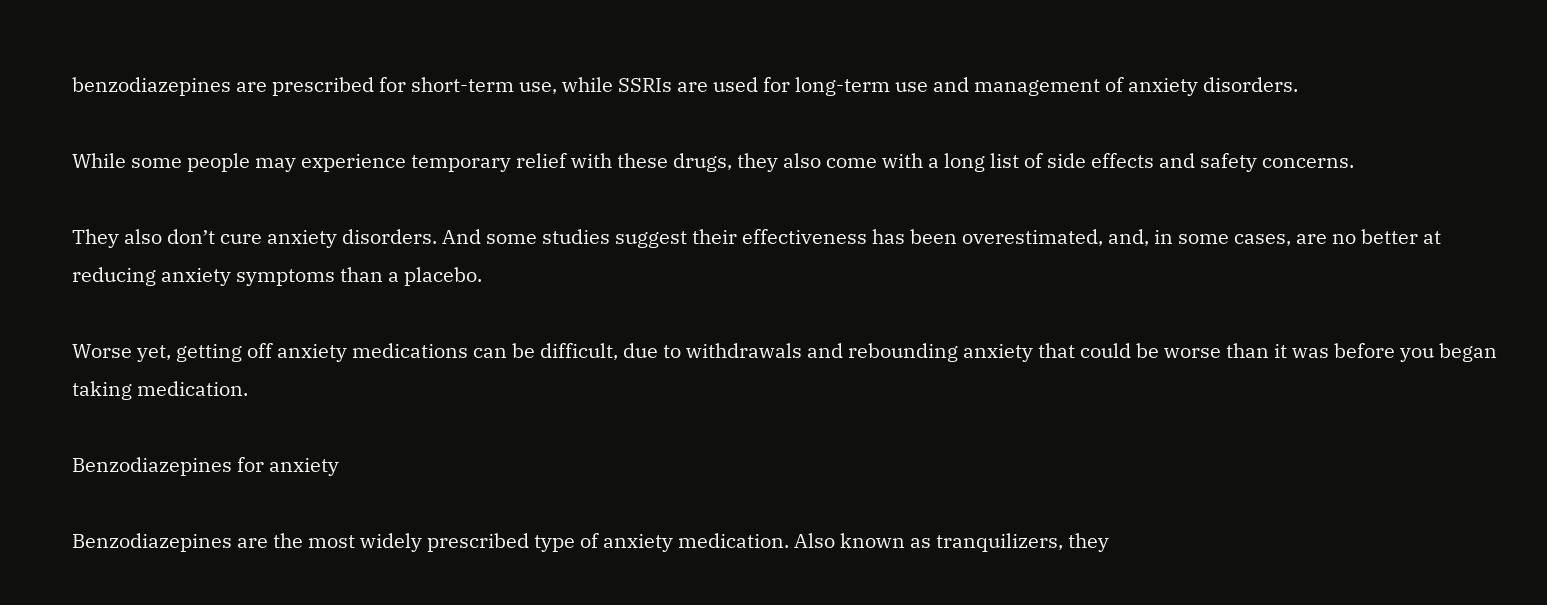benzodiazepines are prescribed for short-term use, while SSRIs are used for long-term use and management of anxiety disorders.

While some people may experience temporary relief with these drugs, they also come with a long list of side effects and safety concerns.

They also don’t cure anxiety disorders. And some studies suggest their effectiveness has been overestimated, and, in some cases, are no better at reducing anxiety symptoms than a placebo.

Worse yet, getting off anxiety medications can be difficult, due to withdrawals and rebounding anxiety that could be worse than it was before you began taking medication.

Benzodiazepines for anxiety

Benzodiazepines are the most widely prescribed type of anxiety medication. Also known as tranquilizers, they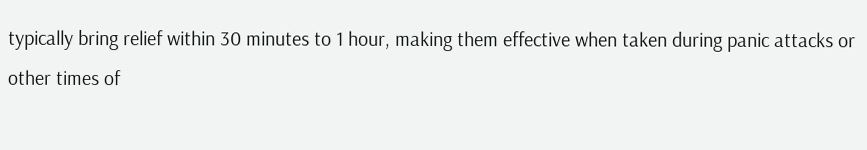typically bring relief within 30 minutes to 1 hour, making them effective when taken during panic attacks or other times of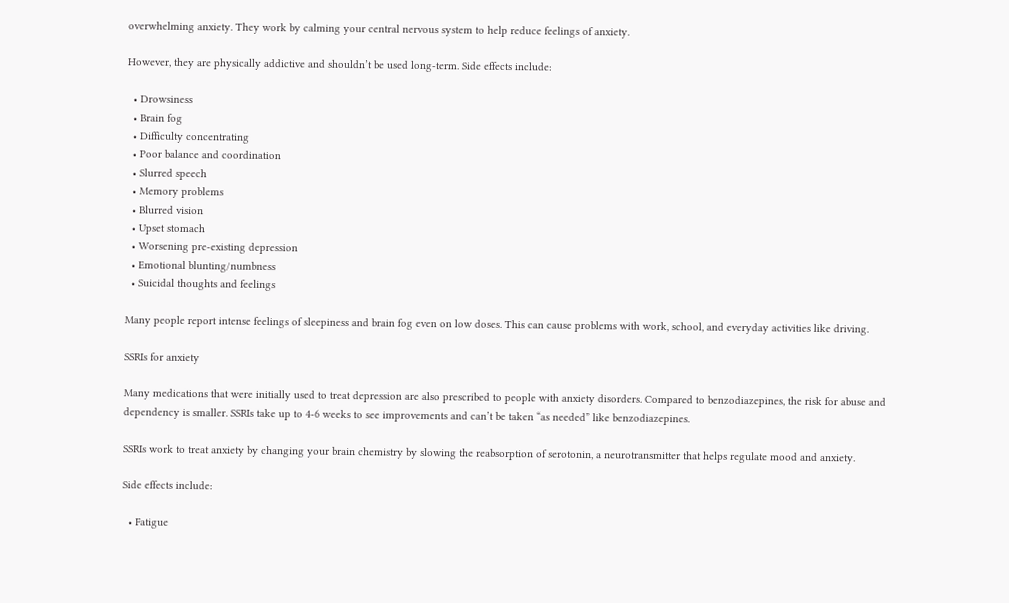overwhelming anxiety. They work by calming your central nervous system to help reduce feelings of anxiety.

However, they are physically addictive and shouldn’t be used long-term. Side effects include:

  • Drowsiness
  • Brain fog
  • Difficulty concentrating
  • Poor balance and coordination
  • Slurred speech
  • Memory problems
  • Blurred vision
  • Upset stomach
  • Worsening pre-existing depression
  • Emotional blunting/numbness
  • Suicidal thoughts and feelings

Many people report intense feelings of sleepiness and brain fog even on low doses. This can cause problems with work, school, and everyday activities like driving.

SSRIs for anxiety

Many medications that were initially used to treat depression are also prescribed to people with anxiety disorders. Compared to benzodiazepines, the risk for abuse and dependency is smaller. SSRIs take up to 4-6 weeks to see improvements and can’t be taken “as needed” like benzodiazepines.

SSRIs work to treat anxiety by changing your brain chemistry by slowing the reabsorption of serotonin, a neurotransmitter that helps regulate mood and anxiety.

Side effects include:

  • Fatigue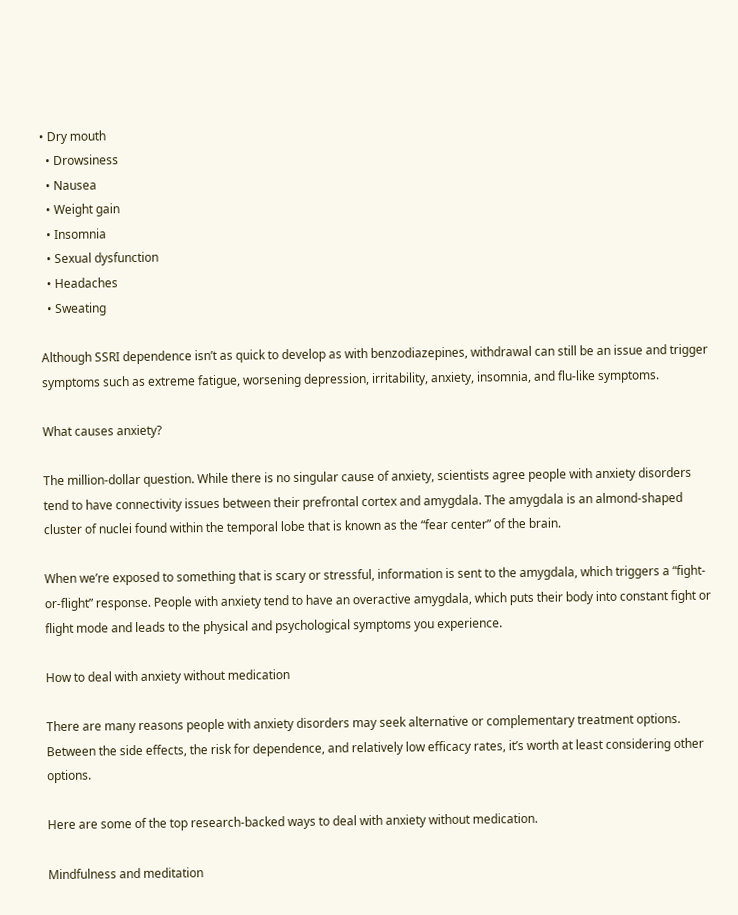• Dry mouth
  • Drowsiness
  • Nausea
  • Weight gain
  • Insomnia
  • Sexual dysfunction
  • Headaches
  • Sweating

Although SSRI dependence isn’t as quick to develop as with benzodiazepines, withdrawal can still be an issue and trigger symptoms such as extreme fatigue, worsening depression, irritability, anxiety, insomnia, and flu-like symptoms.

What causes anxiety?

The million-dollar question. While there is no singular cause of anxiety, scientists agree people with anxiety disorders tend to have connectivity issues between their prefrontal cortex and amygdala. The amygdala is an almond-shaped cluster of nuclei found within the temporal lobe that is known as the “fear center” of the brain.

When we’re exposed to something that is scary or stressful, information is sent to the amygdala, which triggers a “fight-or-flight” response. People with anxiety tend to have an overactive amygdala, which puts their body into constant fight or flight mode and leads to the physical and psychological symptoms you experience.

How to deal with anxiety without medication

There are many reasons people with anxiety disorders may seek alternative or complementary treatment options. Between the side effects, the risk for dependence, and relatively low efficacy rates, it’s worth at least considering other options.

Here are some of the top research-backed ways to deal with anxiety without medication.

Mindfulness and meditation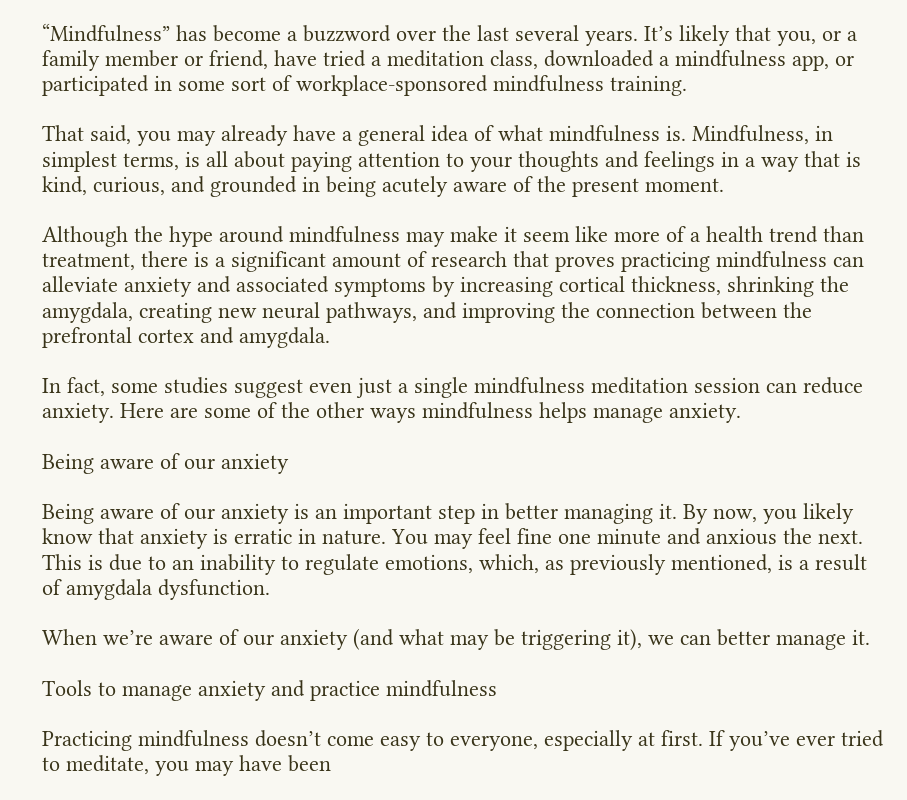“Mindfulness” has become a buzzword over the last several years. It’s likely that you, or a family member or friend, have tried a meditation class, downloaded a mindfulness app, or participated in some sort of workplace-sponsored mindfulness training.

That said, you may already have a general idea of what mindfulness is. Mindfulness, in simplest terms, is all about paying attention to your thoughts and feelings in a way that is kind, curious, and grounded in being acutely aware of the present moment.

Although the hype around mindfulness may make it seem like more of a health trend than treatment, there is a significant amount of research that proves practicing mindfulness can alleviate anxiety and associated symptoms by increasing cortical thickness, shrinking the amygdala, creating new neural pathways, and improving the connection between the prefrontal cortex and amygdala.

In fact, some studies suggest even just a single mindfulness meditation session can reduce anxiety. Here are some of the other ways mindfulness helps manage anxiety.

Being aware of our anxiety

Being aware of our anxiety is an important step in better managing it. By now, you likely know that anxiety is erratic in nature. You may feel fine one minute and anxious the next. This is due to an inability to regulate emotions, which, as previously mentioned, is a result of amygdala dysfunction.

When we’re aware of our anxiety (and what may be triggering it), we can better manage it.

Tools to manage anxiety and practice mindfulness

Practicing mindfulness doesn’t come easy to everyone, especially at first. If you’ve ever tried to meditate, you may have been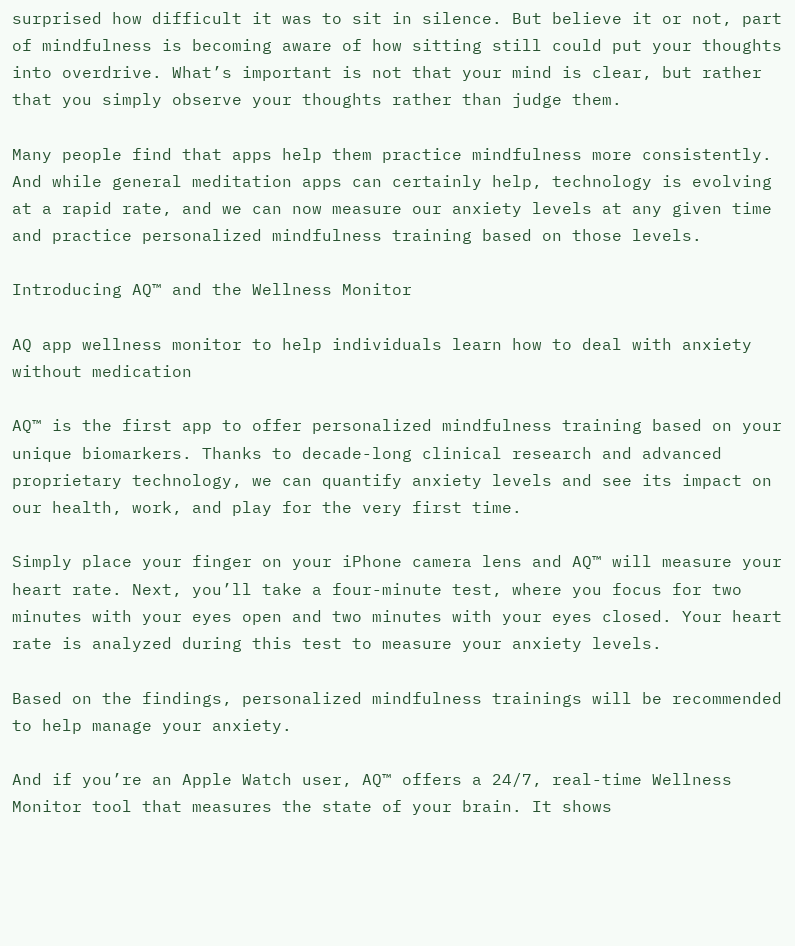surprised how difficult it was to sit in silence. But believe it or not, part of mindfulness is becoming aware of how sitting still could put your thoughts into overdrive. What’s important is not that your mind is clear, but rather that you simply observe your thoughts rather than judge them.

Many people find that apps help them practice mindfulness more consistently. And while general meditation apps can certainly help, technology is evolving at a rapid rate, and we can now measure our anxiety levels at any given time and practice personalized mindfulness training based on those levels.

Introducing AQ™ and the Wellness Monitor

AQ app wellness monitor to help individuals learn how to deal with anxiety without medication

AQ™ is the first app to offer personalized mindfulness training based on your unique biomarkers. Thanks to decade-long clinical research and advanced proprietary technology, we can quantify anxiety levels and see its impact on our health, work, and play for the very first time.

Simply place your finger on your iPhone camera lens and AQ™ will measure your heart rate. Next, you’ll take a four-minute test, where you focus for two minutes with your eyes open and two minutes with your eyes closed. Your heart rate is analyzed during this test to measure your anxiety levels.

Based on the findings, personalized mindfulness trainings will be recommended to help manage your anxiety.

And if you’re an Apple Watch user, AQ™ offers a 24/7, real-time Wellness Monitor tool that measures the state of your brain. It shows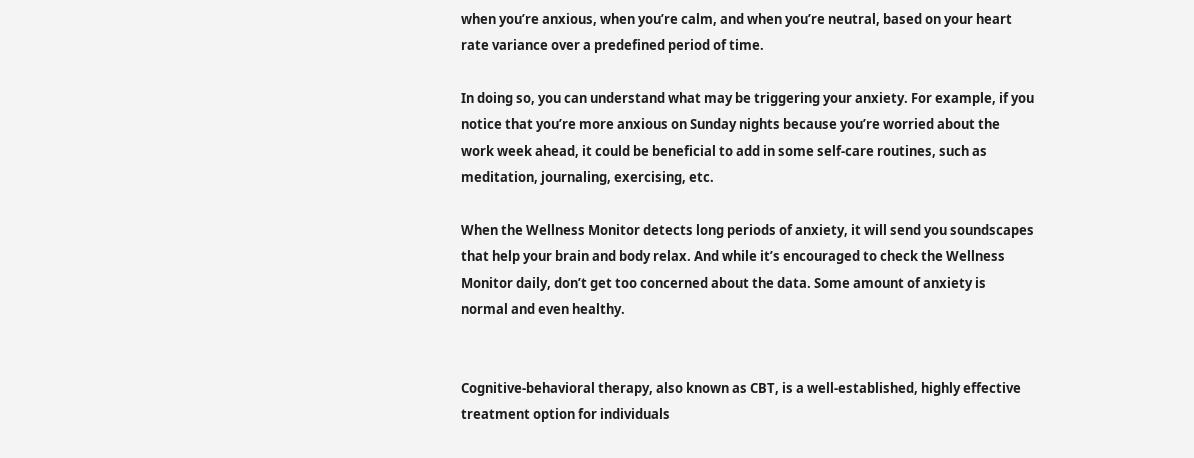when you’re anxious, when you’re calm, and when you’re neutral, based on your heart rate variance over a predefined period of time.

In doing so, you can understand what may be triggering your anxiety. For example, if you notice that you’re more anxious on Sunday nights because you’re worried about the work week ahead, it could be beneficial to add in some self-care routines, such as meditation, journaling, exercising, etc.

When the Wellness Monitor detects long periods of anxiety, it will send you soundscapes that help your brain and body relax. And while it’s encouraged to check the Wellness Monitor daily, don’t get too concerned about the data. Some amount of anxiety is normal and even healthy.


Cognitive-behavioral therapy, also known as CBT, is a well-established, highly effective treatment option for individuals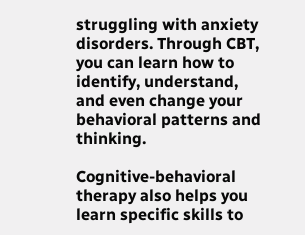struggling with anxiety disorders. Through CBT, you can learn how to identify, understand, and even change your behavioral patterns and thinking.

Cognitive-behavioral therapy also helps you learn specific skills to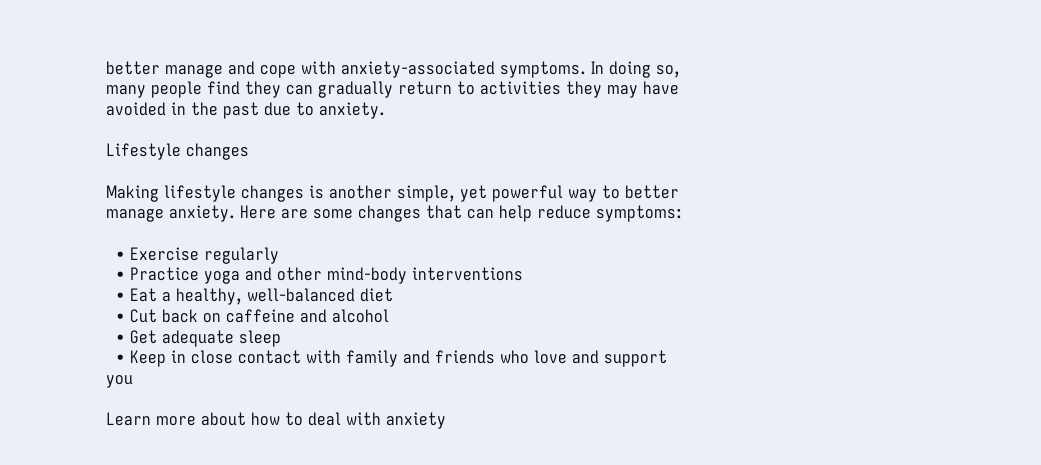better manage and cope with anxiety-associated symptoms. In doing so, many people find they can gradually return to activities they may have avoided in the past due to anxiety.

Lifestyle changes

Making lifestyle changes is another simple, yet powerful way to better manage anxiety. Here are some changes that can help reduce symptoms:

  • Exercise regularly
  • Practice yoga and other mind-body interventions
  • Eat a healthy, well-balanced diet
  • Cut back on caffeine and alcohol
  • Get adequate sleep
  • Keep in close contact with family and friends who love and support you

Learn more about how to deal with anxiety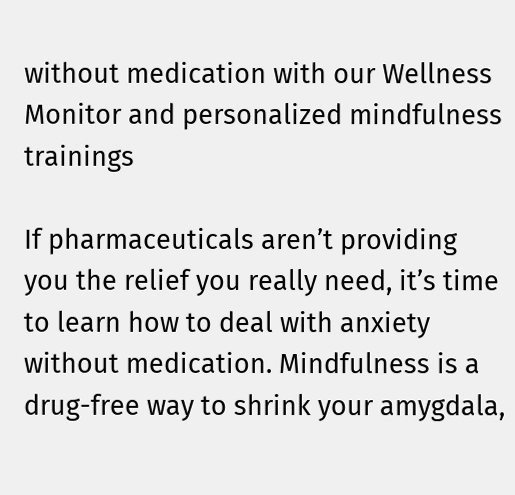without medication with our Wellness Monitor and personalized mindfulness trainings

If pharmaceuticals aren’t providing you the relief you really need, it’s time to learn how to deal with anxiety without medication. Mindfulness is a drug-free way to shrink your amygdala,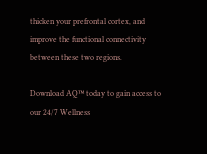thicken your prefrontal cortex, and improve the functional connectivity between these two regions.

Download AQ™ today to gain access to our 24/7 Wellness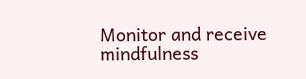Monitor and receive mindfulness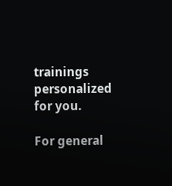trainings personalized for you.

For general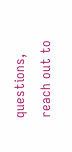questions, reach out to